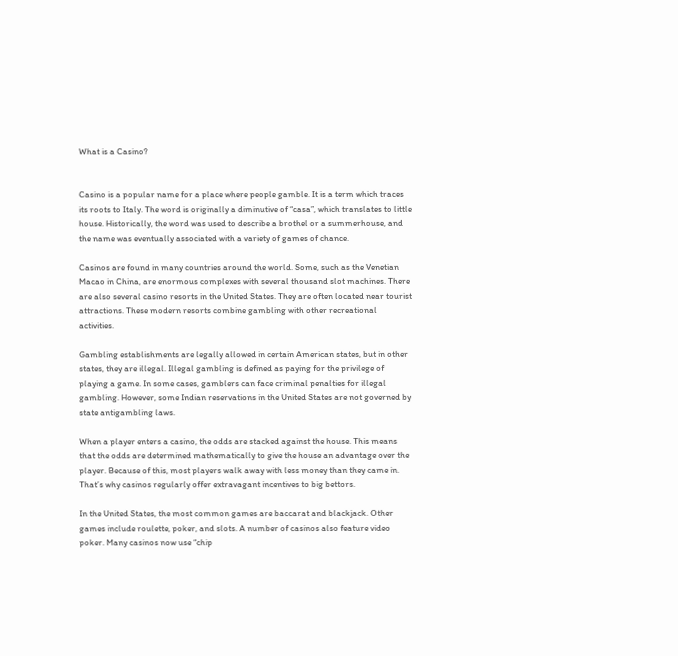What is a Casino?


Casino is a popular name for a place where people gamble. It is a term which traces its roots to Italy. The word is originally a diminutive of “casa”, which translates to little house. Historically, the word was used to describe a brothel or a summerhouse, and the name was eventually associated with a variety of games of chance.

Casinos are found in many countries around the world. Some, such as the Venetian Macao in China, are enormous complexes with several thousand slot machines. There are also several casino resorts in the United States. They are often located near tourist attractions. These modern resorts combine gambling with other recreational activities.

Gambling establishments are legally allowed in certain American states, but in other states, they are illegal. Illegal gambling is defined as paying for the privilege of playing a game. In some cases, gamblers can face criminal penalties for illegal gambling. However, some Indian reservations in the United States are not governed by state antigambling laws.

When a player enters a casino, the odds are stacked against the house. This means that the odds are determined mathematically to give the house an advantage over the player. Because of this, most players walk away with less money than they came in. That’s why casinos regularly offer extravagant incentives to big bettors.

In the United States, the most common games are baccarat and blackjack. Other games include roulette, poker, and slots. A number of casinos also feature video poker. Many casinos now use “chip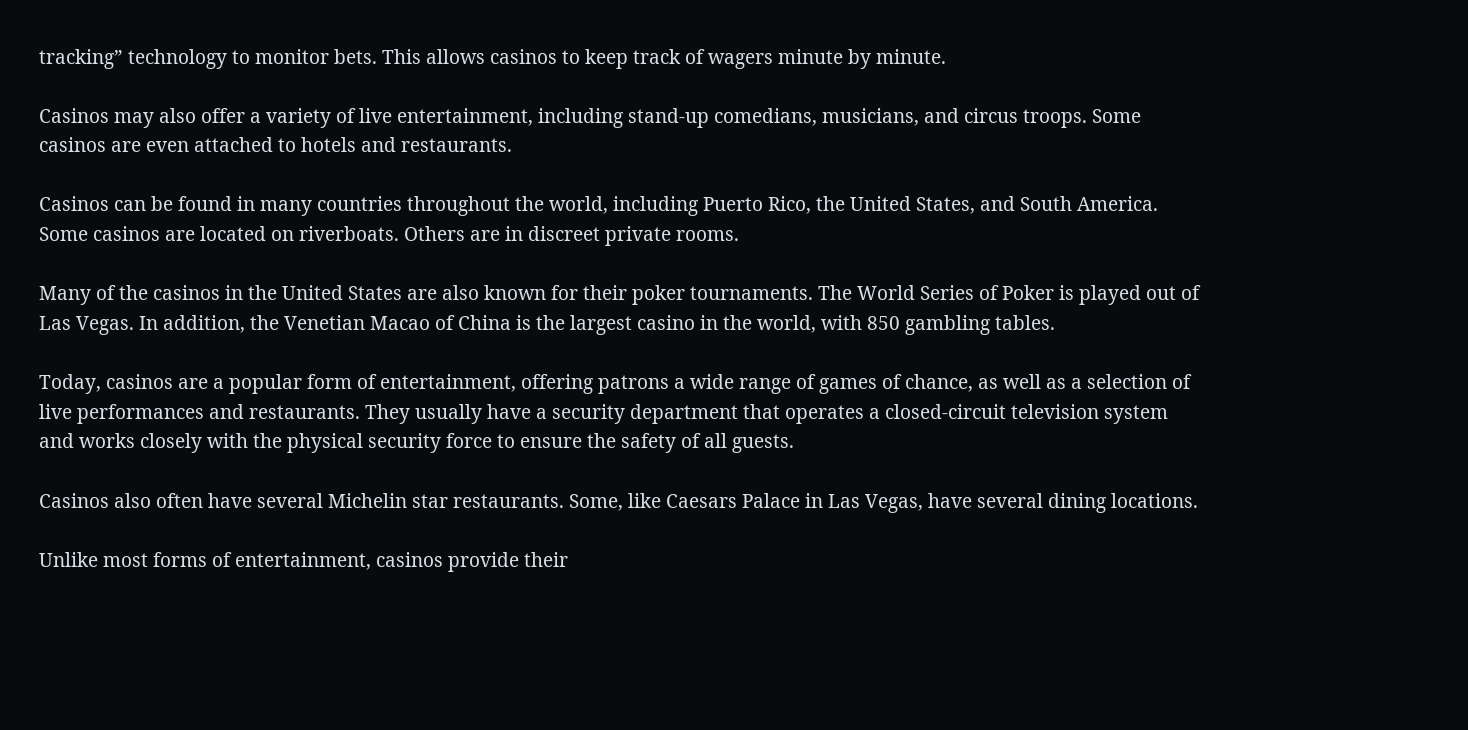tracking” technology to monitor bets. This allows casinos to keep track of wagers minute by minute.

Casinos may also offer a variety of live entertainment, including stand-up comedians, musicians, and circus troops. Some casinos are even attached to hotels and restaurants.

Casinos can be found in many countries throughout the world, including Puerto Rico, the United States, and South America. Some casinos are located on riverboats. Others are in discreet private rooms.

Many of the casinos in the United States are also known for their poker tournaments. The World Series of Poker is played out of Las Vegas. In addition, the Venetian Macao of China is the largest casino in the world, with 850 gambling tables.

Today, casinos are a popular form of entertainment, offering patrons a wide range of games of chance, as well as a selection of live performances and restaurants. They usually have a security department that operates a closed-circuit television system and works closely with the physical security force to ensure the safety of all guests.

Casinos also often have several Michelin star restaurants. Some, like Caesars Palace in Las Vegas, have several dining locations.

Unlike most forms of entertainment, casinos provide their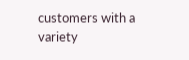customers with a variety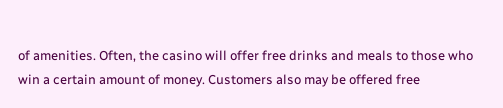of amenities. Often, the casino will offer free drinks and meals to those who win a certain amount of money. Customers also may be offered free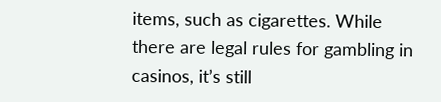items, such as cigarettes. While there are legal rules for gambling in casinos, it’s still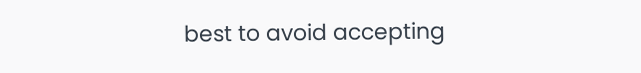best to avoid accepting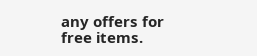any offers for free items.